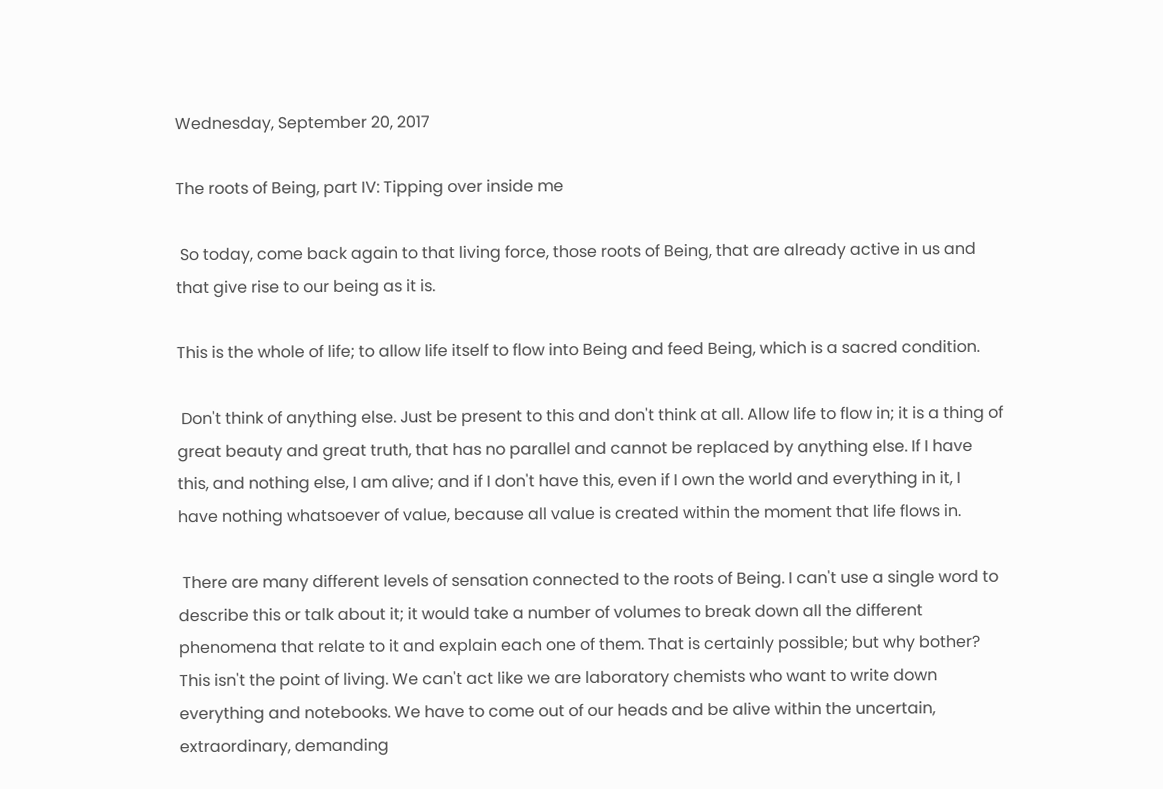Wednesday, September 20, 2017

The roots of Being, part IV: Tipping over inside me

 So today, come back again to that living force, those roots of Being, that are already active in us and that give rise to our being as it is.

This is the whole of life; to allow life itself to flow into Being and feed Being, which is a sacred condition.

 Don't think of anything else. Just be present to this and don't think at all. Allow life to flow in; it is a thing of great beauty and great truth, that has no parallel and cannot be replaced by anything else. If I have this, and nothing else, I am alive; and if I don't have this, even if I own the world and everything in it, I have nothing whatsoever of value, because all value is created within the moment that life flows in.

 There are many different levels of sensation connected to the roots of Being. I can't use a single word to describe this or talk about it; it would take a number of volumes to break down all the different phenomena that relate to it and explain each one of them. That is certainly possible; but why bother? This isn't the point of living. We can't act like we are laboratory chemists who want to write down everything and notebooks. We have to come out of our heads and be alive within the uncertain, extraordinary, demanding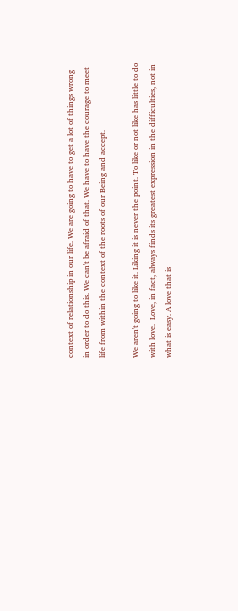context of relationship in our life. We are going to have to get a lot of things wrong in order to do this. We can't be afraid of that. We have to have the courage to meet life from within the context of the roots of our Being and accept.

We aren't going to like it. Liking it is never the point. To like or not like has little to do with love.  Love, in fact, always finds its greatest expression in the difficulties, not in what is easy. A love that is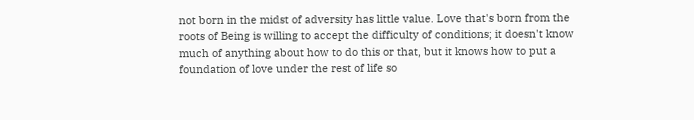not born in the midst of adversity has little value. Love that's born from the roots of Being is willing to accept the difficulty of conditions; it doesn't know much of anything about how to do this or that, but it knows how to put a foundation of love under the rest of life so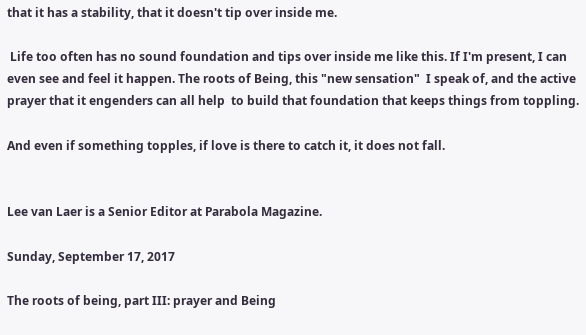that it has a stability, that it doesn't tip over inside me.

 Life too often has no sound foundation and tips over inside me like this. If I'm present, I can even see and feel it happen. The roots of Being, this "new sensation"  I speak of, and the active prayer that it engenders can all help  to build that foundation that keeps things from toppling.

And even if something topples, if love is there to catch it, it does not fall.


Lee van Laer is a Senior Editor at Parabola Magazine.

Sunday, September 17, 2017

The roots of being, part III: prayer and Being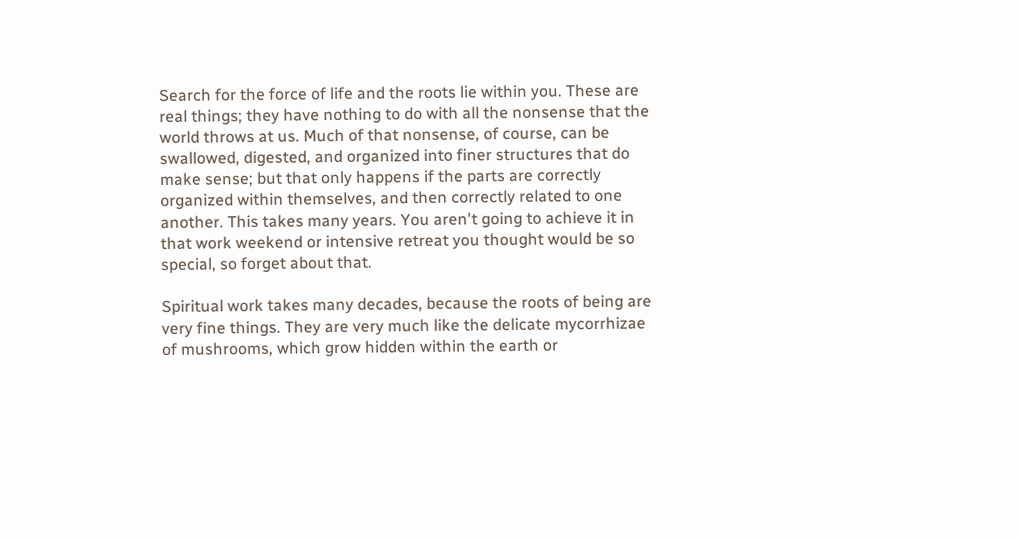Search for the force of life and the roots lie within you. These are real things; they have nothing to do with all the nonsense that the world throws at us. Much of that nonsense, of course, can be swallowed, digested, and organized into finer structures that do make sense; but that only happens if the parts are correctly organized within themselves, and then correctly related to one another. This takes many years. You aren't going to achieve it in that work weekend or intensive retreat you thought would be so special, so forget about that.

Spiritual work takes many decades, because the roots of being are very fine things. They are very much like the delicate mycorrhizae of mushrooms, which grow hidden within the earth or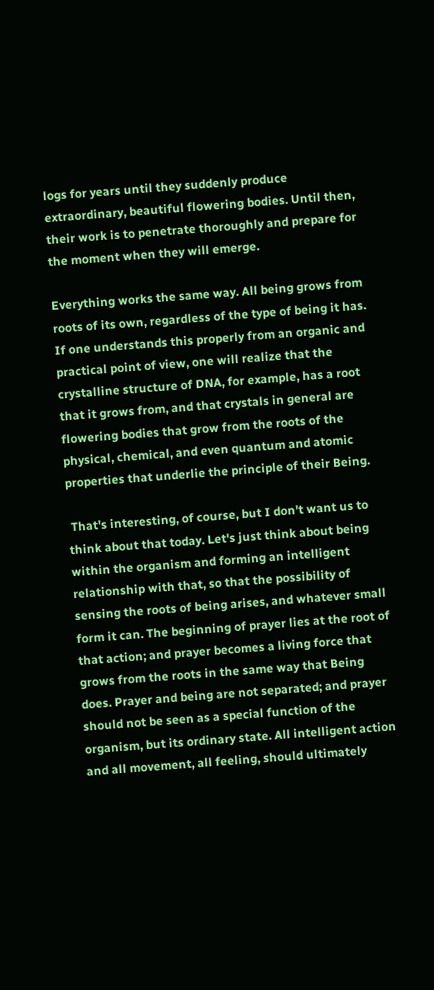logs for years until they suddenly produce extraordinary, beautiful flowering bodies. Until then, their work is to penetrate thoroughly and prepare for the moment when they will emerge.

Everything works the same way. All being grows from roots of its own, regardless of the type of being it has. If one understands this properly from an organic and practical point of view, one will realize that the crystalline structure of DNA, for example, has a root that it grows from, and that crystals in general are flowering bodies that grow from the roots of the physical, chemical, and even quantum and atomic properties that underlie the principle of their Being.

 That's interesting, of course, but I don't want us to think about that today. Let's just think about being within the organism and forming an intelligent relationship with that, so that the possibility of sensing the roots of being arises, and whatever small form it can. The beginning of prayer lies at the root of that action; and prayer becomes a living force that grows from the roots in the same way that Being does. Prayer and being are not separated; and prayer should not be seen as a special function of the organism, but its ordinary state. All intelligent action and all movement, all feeling, should ultimately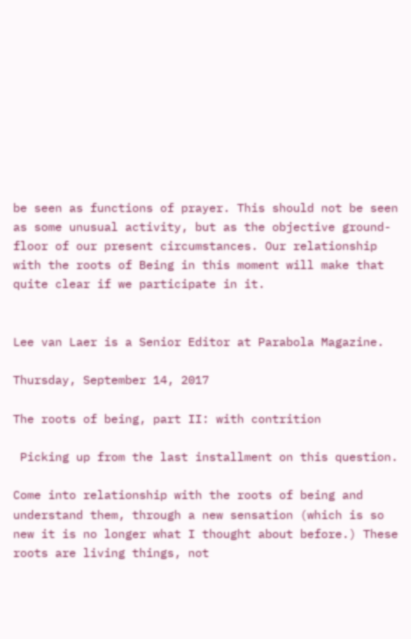be seen as functions of prayer. This should not be seen as some unusual activity, but as the objective ground-floor of our present circumstances. Our relationship with the roots of Being in this moment will make that quite clear if we participate in it.


Lee van Laer is a Senior Editor at Parabola Magazine.

Thursday, September 14, 2017

The roots of being, part II: with contrition

 Picking up from the last installment on this question.

Come into relationship with the roots of being and understand them, through a new sensation (which is so new it is no longer what I thought about before.) These roots are living things, not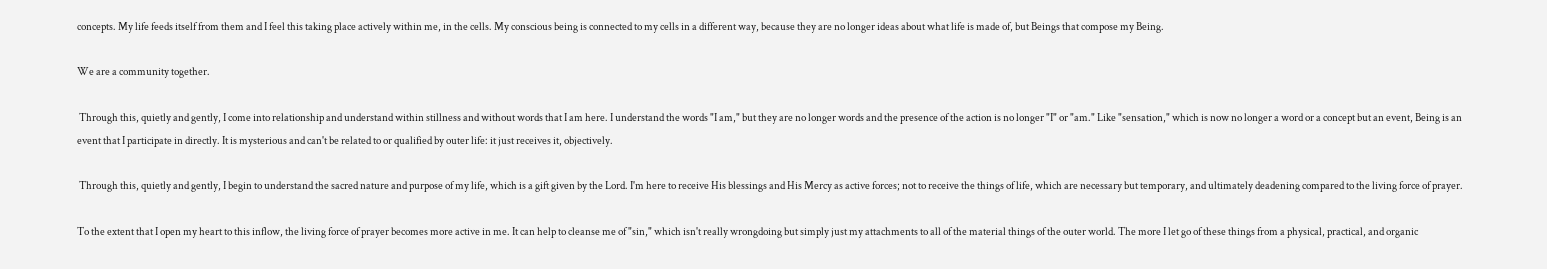concepts. My life feeds itself from them and I feel this taking place actively within me, in the cells. My conscious being is connected to my cells in a different way, because they are no longer ideas about what life is made of, but Beings that compose my Being.

We are a community together.

 Through this, quietly and gently, I come into relationship and understand within stillness and without words that I am here. I understand the words "I am," but they are no longer words and the presence of the action is no longer "I" or "am." Like "sensation," which is now no longer a word or a concept but an event, Being is an event that I participate in directly. It is mysterious and can't be related to or qualified by outer life: it just receives it, objectively.

 Through this, quietly and gently, I begin to understand the sacred nature and purpose of my life, which is a gift given by the Lord. I'm here to receive His blessings and His Mercy as active forces; not to receive the things of life, which are necessary but temporary, and ultimately deadening compared to the living force of prayer.

To the extent that I open my heart to this inflow, the living force of prayer becomes more active in me. It can help to cleanse me of "sin," which isn't really wrongdoing but simply just my attachments to all of the material things of the outer world. The more I let go of these things from a physical, practical, and organic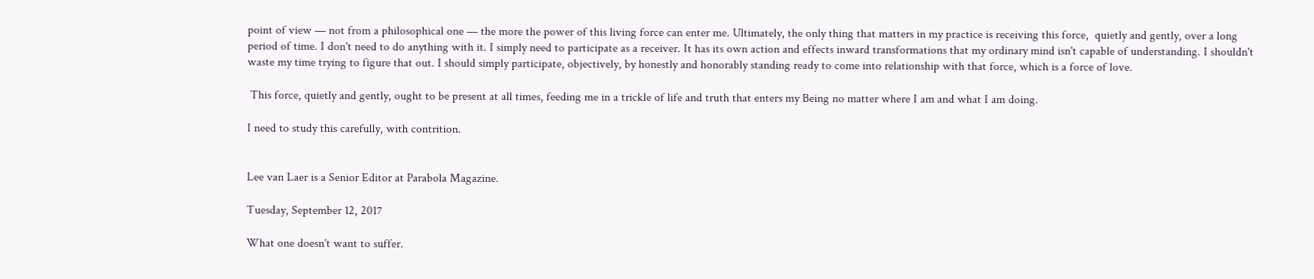point of view — not from a philosophical one — the more the power of this living force can enter me. Ultimately, the only thing that matters in my practice is receiving this force,  quietly and gently, over a long period of time. I don't need to do anything with it. I simply need to participate as a receiver. It has its own action and effects inward transformations that my ordinary mind isn't capable of understanding. I shouldn't waste my time trying to figure that out. I should simply participate, objectively, by honestly and honorably standing ready to come into relationship with that force, which is a force of love.

 This force, quietly and gently, ought to be present at all times, feeding me in a trickle of life and truth that enters my Being no matter where I am and what I am doing.

I need to study this carefully, with contrition.


Lee van Laer is a Senior Editor at Parabola Magazine.

Tuesday, September 12, 2017

What one doesn't want to suffer.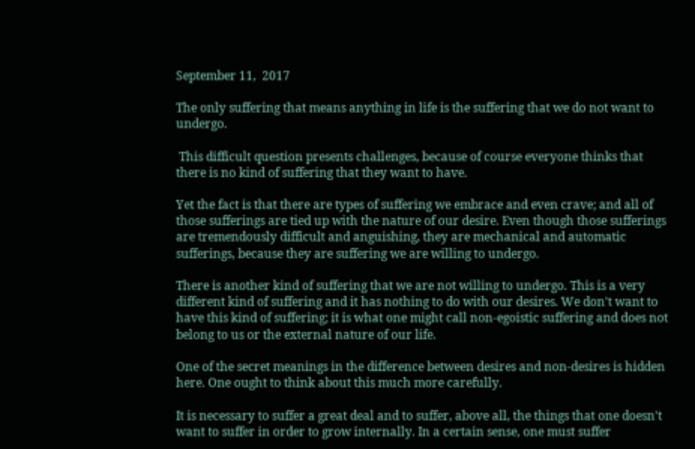September 11,  2017

The only suffering that means anything in life is the suffering that we do not want to undergo.

 This difficult question presents challenges, because of course everyone thinks that there is no kind of suffering that they want to have.

Yet the fact is that there are types of suffering we embrace and even crave; and all of those sufferings are tied up with the nature of our desire. Even though those sufferings are tremendously difficult and anguishing, they are mechanical and automatic sufferings, because they are suffering we are willing to undergo.

There is another kind of suffering that we are not willing to undergo. This is a very different kind of suffering and it has nothing to do with our desires. We don't want to have this kind of suffering; it is what one might call non-egoistic suffering and does not belong to us or the external nature of our life.

One of the secret meanings in the difference between desires and non-desires is hidden here. One ought to think about this much more carefully.

It is necessary to suffer a great deal and to suffer, above all, the things that one doesn't want to suffer in order to grow internally. In a certain sense, one must suffer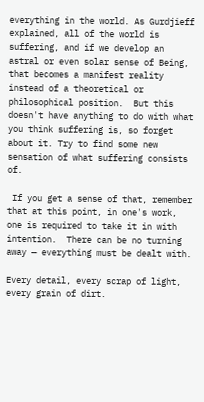everything in the world. As Gurdjieff explained, all of the world is suffering, and if we develop an astral or even solar sense of Being, that becomes a manifest reality instead of a theoretical or philosophical position.  But this doesn't have anything to do with what you think suffering is, so forget about it. Try to find some new sensation of what suffering consists of.

 If you get a sense of that, remember that at this point, in one's work, one is required to take it in with intention.  There can be no turning away — everything must be dealt with.

Every detail, every scrap of light, every grain of dirt.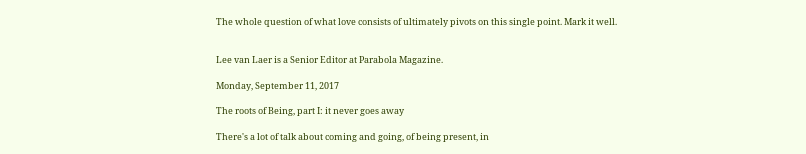The whole question of what love consists of ultimately pivots on this single point. Mark it well.


Lee van Laer is a Senior Editor at Parabola Magazine.

Monday, September 11, 2017

The roots of Being, part I: it never goes away

There's a lot of talk about coming and going, of being present, in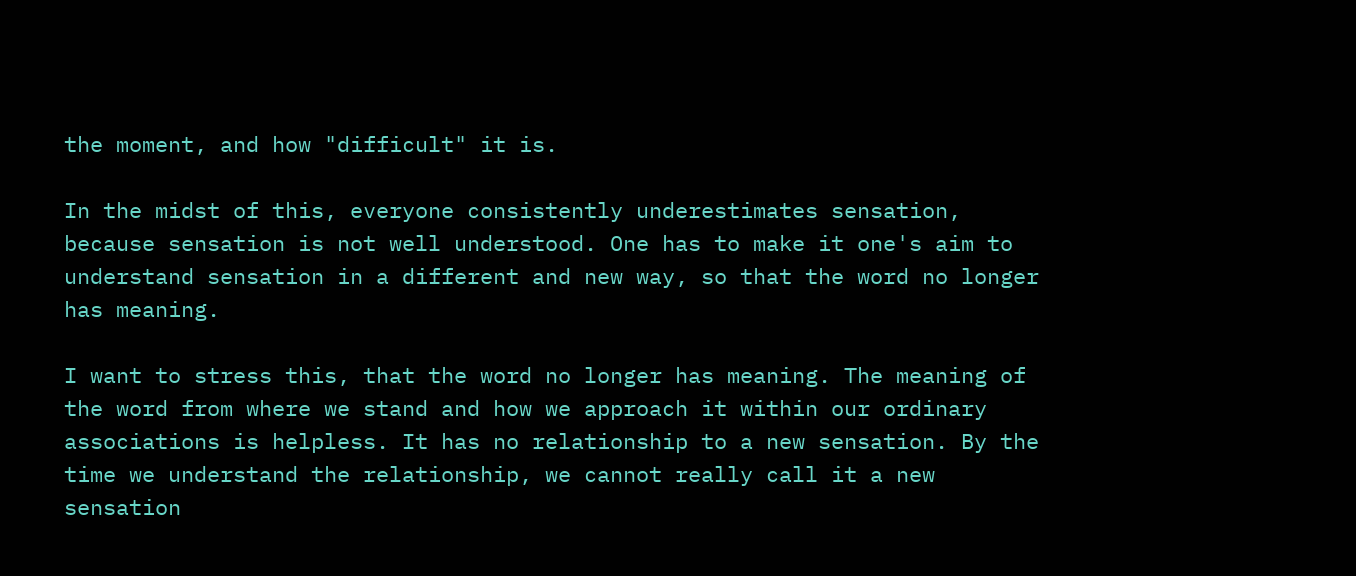the moment, and how "difficult" it is.

In the midst of this, everyone consistently underestimates sensation, because sensation is not well understood. One has to make it one's aim to understand sensation in a different and new way, so that the word no longer has meaning.

I want to stress this, that the word no longer has meaning. The meaning of the word from where we stand and how we approach it within our ordinary associations is helpless. It has no relationship to a new sensation. By the time we understand the relationship, we cannot really call it a new sensation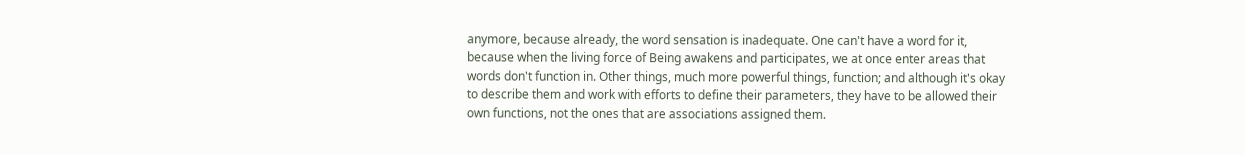anymore, because already, the word sensation is inadequate. One can't have a word for it, because when the living force of Being awakens and participates, we at once enter areas that words don't function in. Other things, much more powerful things, function; and although it's okay to describe them and work with efforts to define their parameters, they have to be allowed their own functions, not the ones that are associations assigned them.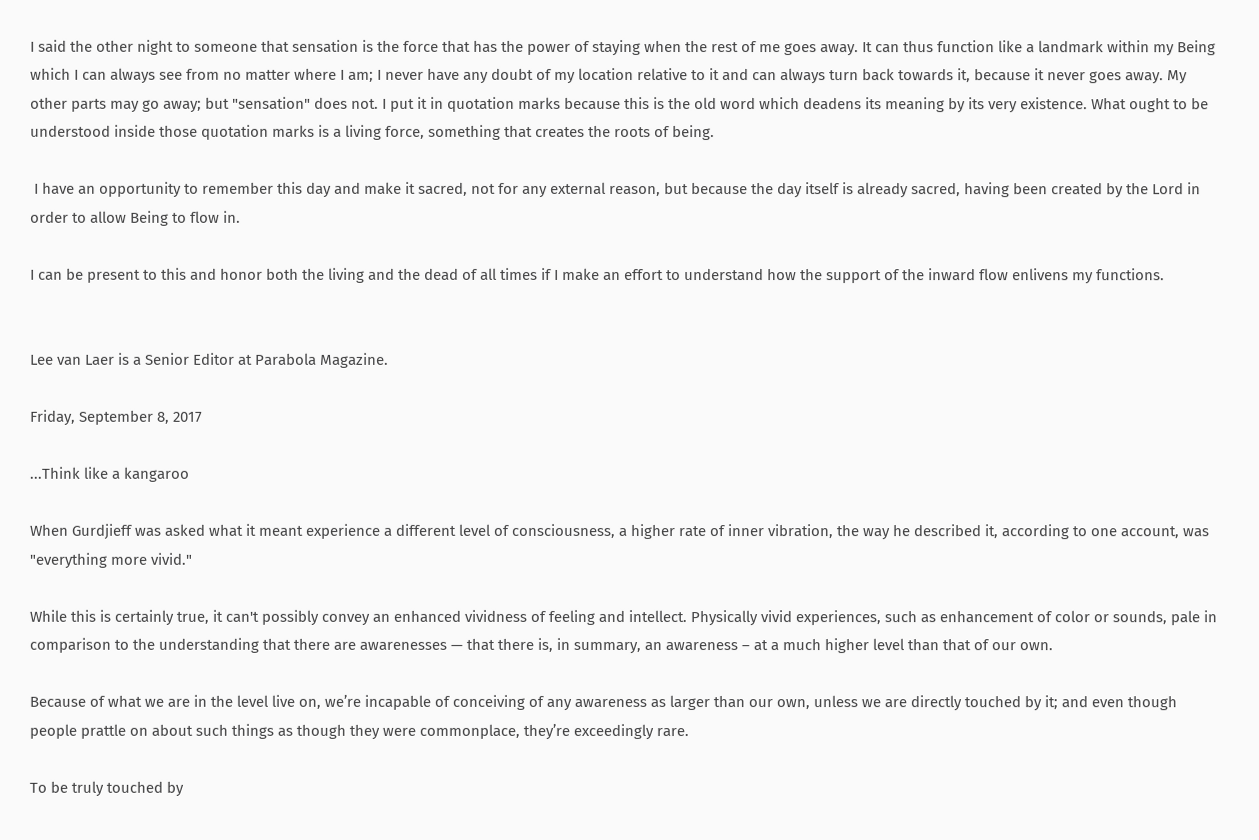I said the other night to someone that sensation is the force that has the power of staying when the rest of me goes away. It can thus function like a landmark within my Being which I can always see from no matter where I am; I never have any doubt of my location relative to it and can always turn back towards it, because it never goes away. My other parts may go away; but "sensation" does not. I put it in quotation marks because this is the old word which deadens its meaning by its very existence. What ought to be understood inside those quotation marks is a living force, something that creates the roots of being.

 I have an opportunity to remember this day and make it sacred, not for any external reason, but because the day itself is already sacred, having been created by the Lord in order to allow Being to flow in.

I can be present to this and honor both the living and the dead of all times if I make an effort to understand how the support of the inward flow enlivens my functions.


Lee van Laer is a Senior Editor at Parabola Magazine.

Friday, September 8, 2017

...Think like a kangaroo

When Gurdjieff was asked what it meant experience a different level of consciousness, a higher rate of inner vibration, the way he described it, according to one account, was "everything more vivid."

While this is certainly true, it can't possibly convey an enhanced vividness of feeling and intellect. Physically vivid experiences, such as enhancement of color or sounds, pale in comparison to the understanding that there are awarenesses — that there is, in summary, an awareness – at a much higher level than that of our own.

Because of what we are in the level live on, we’re incapable of conceiving of any awareness as larger than our own, unless we are directly touched by it; and even though people prattle on about such things as though they were commonplace, they’re exceedingly rare.

To be truly touched by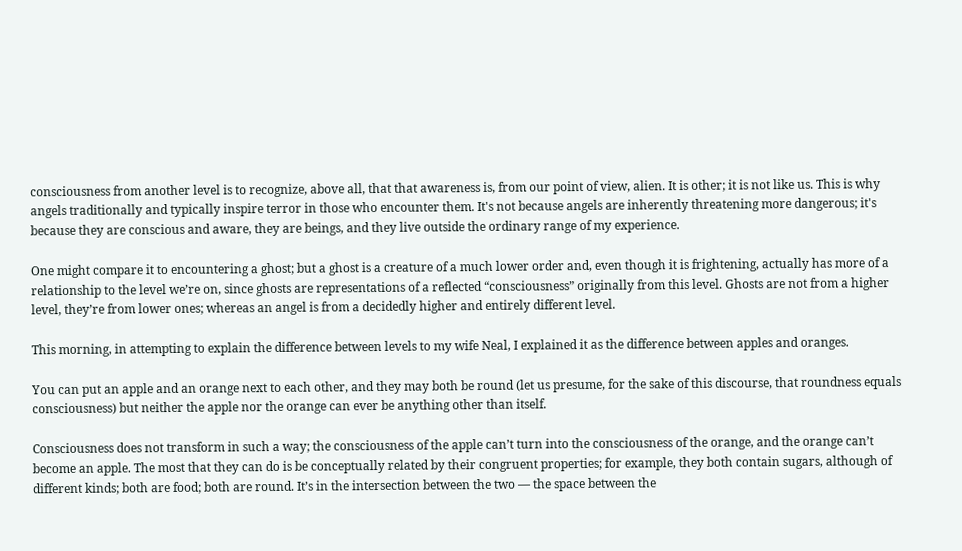consciousness from another level is to recognize, above all, that that awareness is, from our point of view, alien. It is other; it is not like us. This is why angels traditionally and typically inspire terror in those who encounter them. It's not because angels are inherently threatening more dangerous; it's because they are conscious and aware, they are beings, and they live outside the ordinary range of my experience.

One might compare it to encountering a ghost; but a ghost is a creature of a much lower order and, even though it is frightening, actually has more of a relationship to the level we’re on, since ghosts are representations of a reflected “consciousness” originally from this level. Ghosts are not from a higher level, they’re from lower ones; whereas an angel is from a decidedly higher and entirely different level.

This morning, in attempting to explain the difference between levels to my wife Neal, I explained it as the difference between apples and oranges.

You can put an apple and an orange next to each other, and they may both be round (let us presume, for the sake of this discourse, that roundness equals consciousness) but neither the apple nor the orange can ever be anything other than itself.

Consciousness does not transform in such a way; the consciousness of the apple can’t turn into the consciousness of the orange, and the orange can’t become an apple. The most that they can do is be conceptually related by their congruent properties; for example, they both contain sugars, although of different kinds; both are food; both are round. It’s in the intersection between the two — the space between the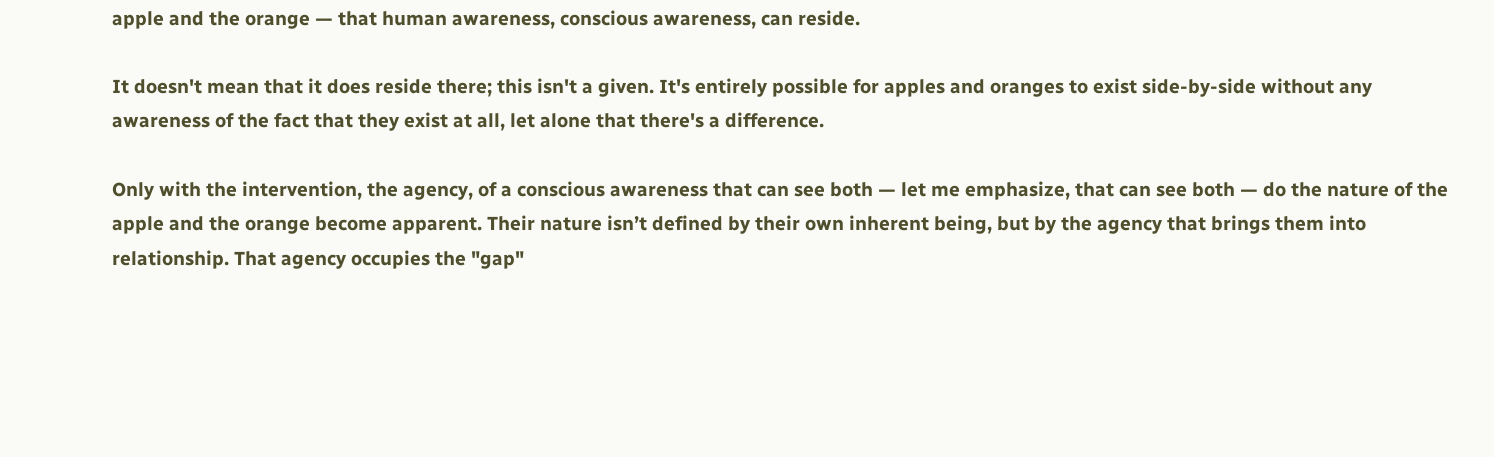apple and the orange — that human awareness, conscious awareness, can reside.

It doesn't mean that it does reside there; this isn't a given. It's entirely possible for apples and oranges to exist side-by-side without any awareness of the fact that they exist at all, let alone that there's a difference.

Only with the intervention, the agency, of a conscious awareness that can see both — let me emphasize, that can see both — do the nature of the apple and the orange become apparent. Their nature isn’t defined by their own inherent being, but by the agency that brings them into relationship. That agency occupies the "gap"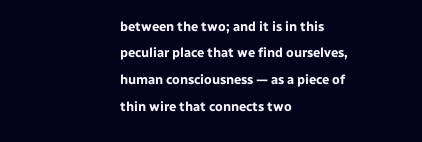between the two; and it is in this peculiar place that we find ourselves, human consciousness — as a piece of thin wire that connects two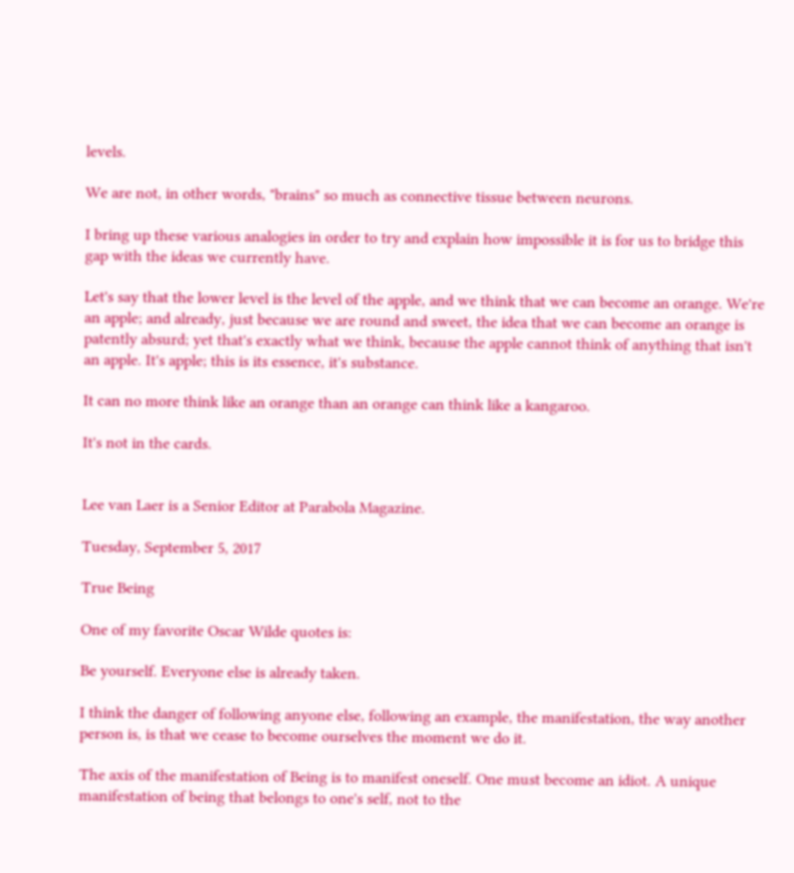levels.

We are not, in other words, "brains" so much as connective tissue between neurons.

I bring up these various analogies in order to try and explain how impossible it is for us to bridge this gap with the ideas we currently have.

Let's say that the lower level is the level of the apple, and we think that we can become an orange. We're an apple; and already, just because we are round and sweet, the idea that we can become an orange is patently absurd; yet that's exactly what we think, because the apple cannot think of anything that isn't an apple. It's apple; this is its essence, it's substance.

It can no more think like an orange than an orange can think like a kangaroo.

It's not in the cards.


Lee van Laer is a Senior Editor at Parabola Magazine.

Tuesday, September 5, 2017

True Being

One of my favorite Oscar Wilde quotes is:

Be yourself. Everyone else is already taken.

I think the danger of following anyone else, following an example, the manifestation, the way another person is, is that we cease to become ourselves the moment we do it.

The axis of the manifestation of Being is to manifest oneself. One must become an idiot. A unique manifestation of being that belongs to one's self, not to the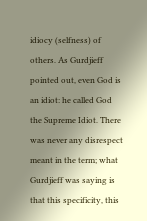idiocy (selfness) of others. As Gurdjieff pointed out, even God is an idiot: he called God the Supreme Idiot. There was never any disrespect meant in the term; what Gurdjieff was saying is that this specificity, this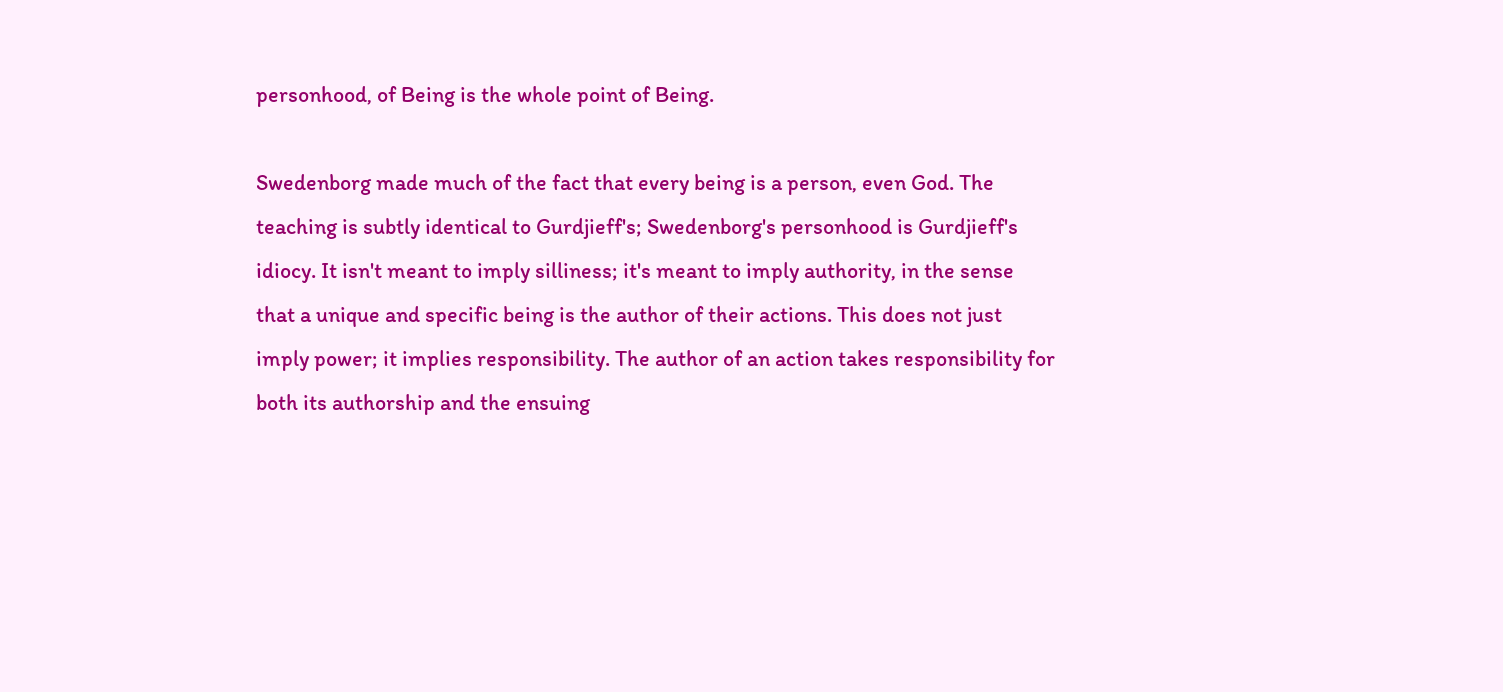personhood, of Being is the whole point of Being.

Swedenborg made much of the fact that every being is a person, even God. The teaching is subtly identical to Gurdjieff's; Swedenborg's personhood is Gurdjieff's idiocy. It isn't meant to imply silliness; it's meant to imply authority, in the sense that a unique and specific being is the author of their actions. This does not just imply power; it implies responsibility. The author of an action takes responsibility for both its authorship and the ensuing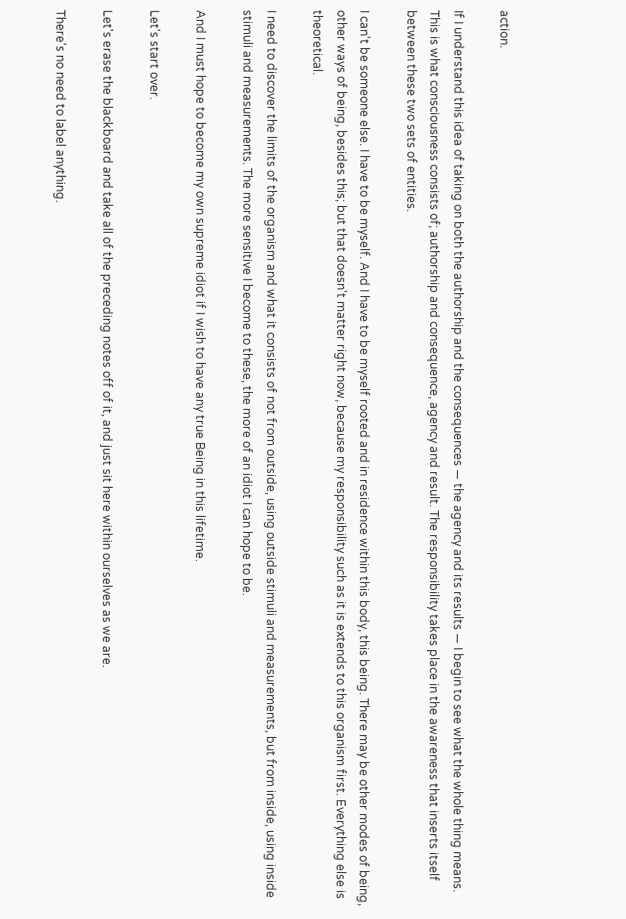action.

If I understand this idea of taking on both the authorship and the consequences — the agency and its results — I begin to see what the whole thing means. This is what consciousness consists of; authorship and consequence, agency and result. The responsibility takes place in the awareness that inserts itself between these two sets of entities.

I can't be someone else. I have to be myself. And I have to be myself rooted and in residence within this body, this being. There may be other modes of being, other ways of being, besides this; but that doesn't matter right now, because my responsibility such as it is extends to this organism first. Everything else is theoretical.

I need to discover the limits of the organism and what it consists of not from outside, using outside stimuli and measurements, but from inside, using inside stimuli and measurements. The more sensitive I become to these, the more of an idiot I can hope to be.

And I must hope to become my own supreme idiot if I wish to have any true Being in this lifetime.

Let's start over.

Let's erase the blackboard and take all of the preceding notes off of it, and just sit here within ourselves as we are.

There's no need to label anything.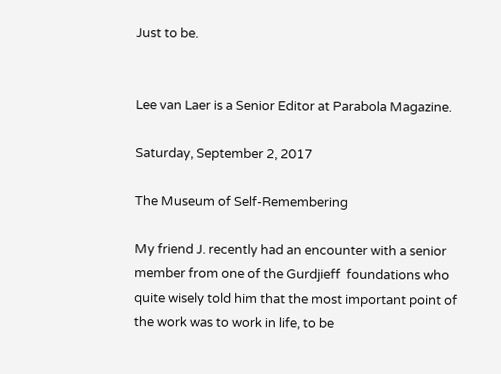Just to be.


Lee van Laer is a Senior Editor at Parabola Magazine.

Saturday, September 2, 2017

The Museum of Self-Remembering

My friend J. recently had an encounter with a senior member from one of the Gurdjieff  foundations who quite wisely told him that the most important point of the work was to work in life, to be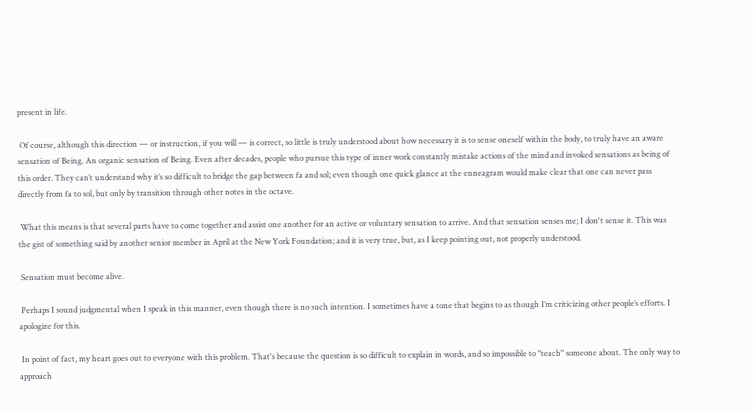present in life.

 Of course, although this direction — or instruction, if you will — is correct, so little is truly understood about how necessary it is to sense oneself within the body, to truly have an aware sensation of Being. An organic sensation of Being. Even after decades, people who pursue this type of inner work constantly mistake actions of the mind and invoked sensations as being of this order. They can’t understand why it’s so difficult to bridge the gap between fa and sol; even though one quick glance at the enneagram would make clear that one can never pass directly from fa to sol, but only by transition through other notes in the octave.

 What this means is that several parts have to come together and assist one another for an active or voluntary sensation to arrive. And that sensation senses me; I don't sense it. This was the gist of something said by another senior member in April at the New York Foundation; and it is very true, but, as I keep pointing out, not properly understood.

 Sensation must become alive.

 Perhaps I sound judgmental when I speak in this manner, even though there is no such intention. I sometimes have a tone that begins to as though I’m criticizing other people’s efforts. I apologize for this.

 In point of fact, my heart goes out to everyone with this problem. That's because the question is so difficult to explain in words, and so impossible to "teach" someone about. The only way to approach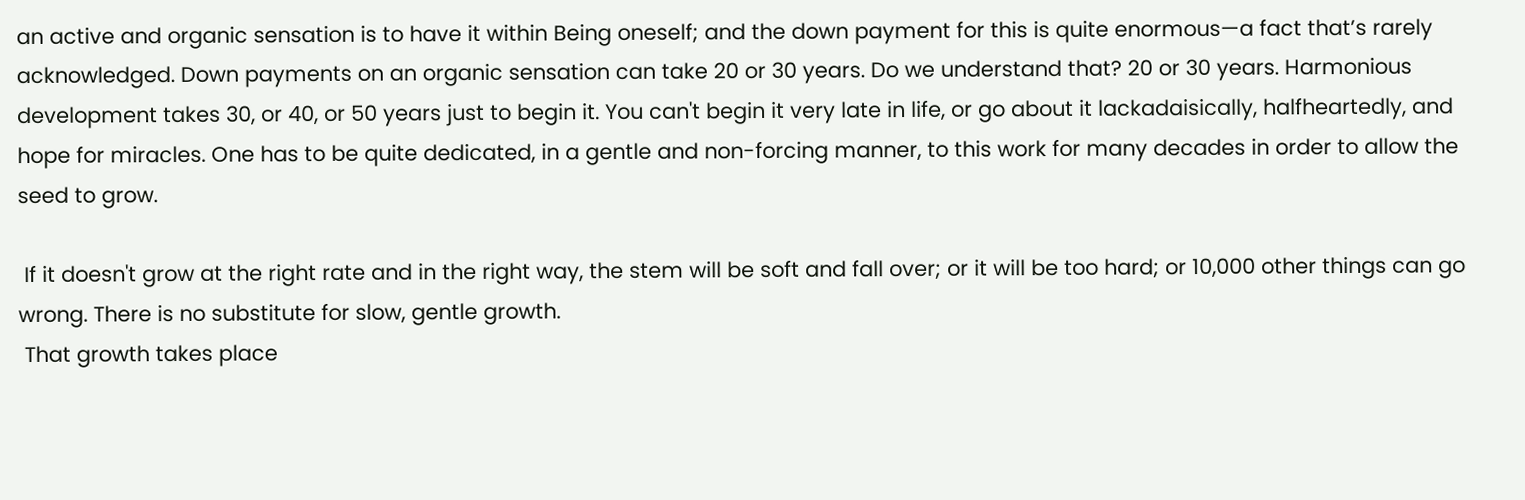an active and organic sensation is to have it within Being oneself; and the down payment for this is quite enormous—a fact that’s rarely acknowledged. Down payments on an organic sensation can take 20 or 30 years. Do we understand that? 20 or 30 years. Harmonious development takes 30, or 40, or 50 years just to begin it. You can't begin it very late in life, or go about it lackadaisically, halfheartedly, and hope for miracles. One has to be quite dedicated, in a gentle and non-forcing manner, to this work for many decades in order to allow the seed to grow.

 If it doesn't grow at the right rate and in the right way, the stem will be soft and fall over; or it will be too hard; or 10,000 other things can go wrong. There is no substitute for slow, gentle growth.
 That growth takes place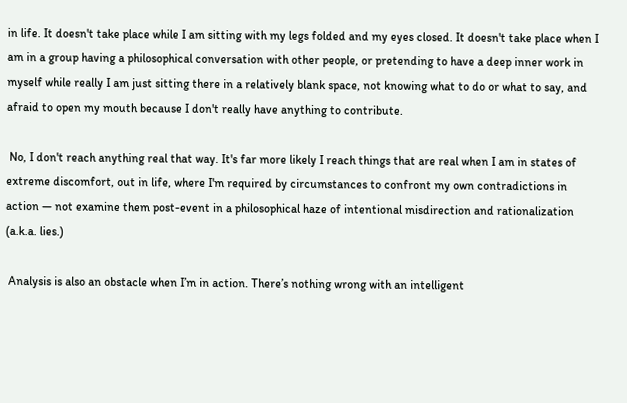in life. It doesn't take place while I am sitting with my legs folded and my eyes closed. It doesn't take place when I am in a group having a philosophical conversation with other people, or pretending to have a deep inner work in myself while really I am just sitting there in a relatively blank space, not knowing what to do or what to say, and afraid to open my mouth because I don't really have anything to contribute.

 No, I don't reach anything real that way. It's far more likely I reach things that are real when I am in states of extreme discomfort, out in life, where I'm required by circumstances to confront my own contradictions in action — not examine them post-event in a philosophical haze of intentional misdirection and rationalization (a.k.a. lies.)

 Analysis is also an obstacle when I’m in action. There’s nothing wrong with an intelligent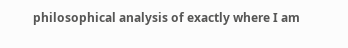philosophical analysis of exactly where I am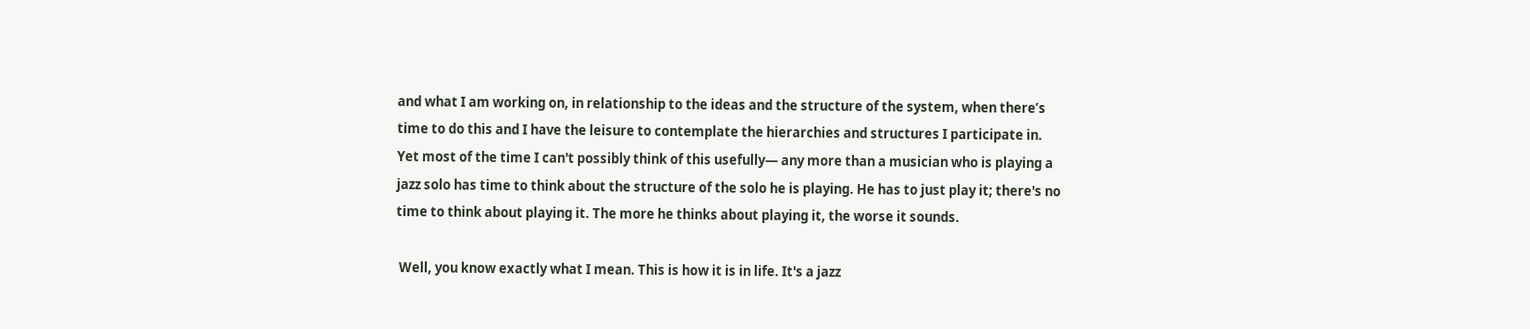and what I am working on, in relationship to the ideas and the structure of the system, when there’s time to do this and I have the leisure to contemplate the hierarchies and structures I participate in. Yet most of the time I can't possibly think of this usefully— any more than a musician who is playing a jazz solo has time to think about the structure of the solo he is playing. He has to just play it; there's no time to think about playing it. The more he thinks about playing it, the worse it sounds.

 Well, you know exactly what I mean. This is how it is in life. It's a jazz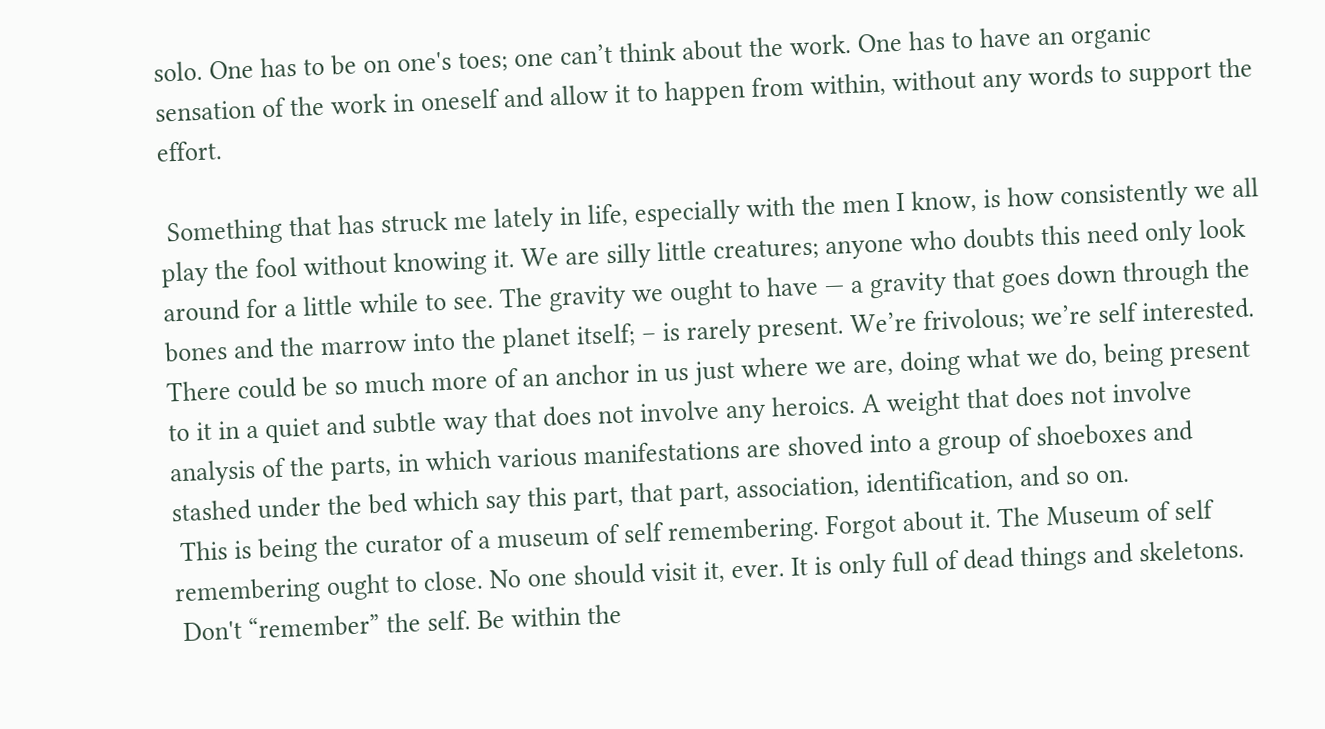solo. One has to be on one's toes; one can’t think about the work. One has to have an organic sensation of the work in oneself and allow it to happen from within, without any words to support the effort.

 Something that has struck me lately in life, especially with the men I know, is how consistently we all play the fool without knowing it. We are silly little creatures; anyone who doubts this need only look around for a little while to see. The gravity we ought to have — a gravity that goes down through the bones and the marrow into the planet itself; – is rarely present. We’re frivolous; we’re self interested. There could be so much more of an anchor in us just where we are, doing what we do, being present to it in a quiet and subtle way that does not involve any heroics. A weight that does not involve analysis of the parts, in which various manifestations are shoved into a group of shoeboxes and stashed under the bed which say this part, that part, association, identification, and so on.
 This is being the curator of a museum of self remembering. Forgot about it. The Museum of self remembering ought to close. No one should visit it, ever. It is only full of dead things and skeletons.
 Don't “remember” the self. Be within the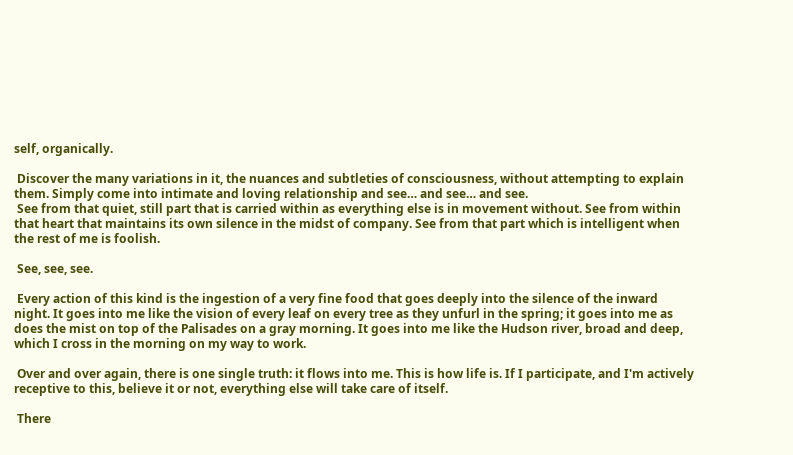self, organically.

 Discover the many variations in it, the nuances and subtleties of consciousness, without attempting to explain them. Simply come into intimate and loving relationship and see… and see… and see.
 See from that quiet, still part that is carried within as everything else is in movement without. See from within that heart that maintains its own silence in the midst of company. See from that part which is intelligent when the rest of me is foolish.

 See, see, see.

 Every action of this kind is the ingestion of a very fine food that goes deeply into the silence of the inward night. It goes into me like the vision of every leaf on every tree as they unfurl in the spring; it goes into me as does the mist on top of the Palisades on a gray morning. It goes into me like the Hudson river, broad and deep, which I cross in the morning on my way to work.

 Over and over again, there is one single truth: it flows into me. This is how life is. If I participate, and I'm actively receptive to this, believe it or not, everything else will take care of itself.

 There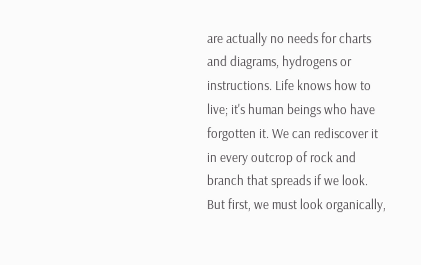are actually no needs for charts and diagrams, hydrogens or instructions. Life knows how to live; it's human beings who have forgotten it. We can rediscover it in every outcrop of rock and branch that spreads if we look. But first, we must look organically,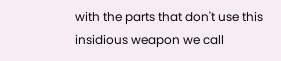with the parts that don't use this insidious weapon we call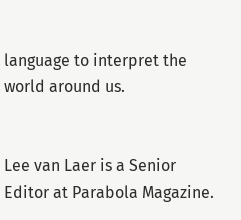language to interpret the world around us.


Lee van Laer is a Senior Editor at Parabola Magazine.